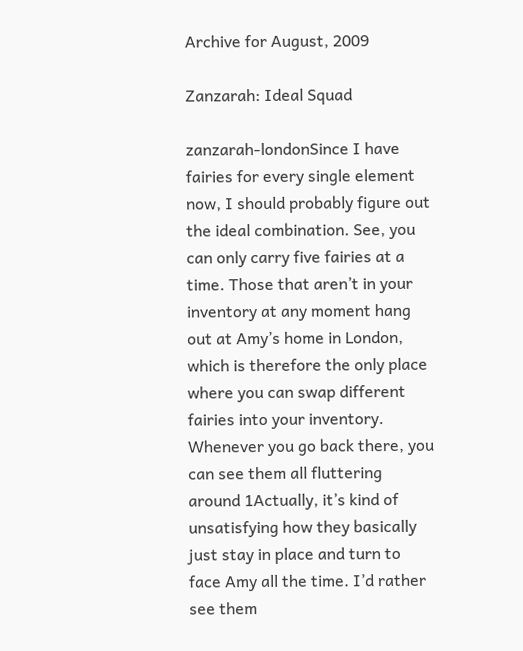Archive for August, 2009

Zanzarah: Ideal Squad

zanzarah-londonSince I have fairies for every single element now, I should probably figure out the ideal combination. See, you can only carry five fairies at a time. Those that aren’t in your inventory at any moment hang out at Amy’s home in London, which is therefore the only place where you can swap different fairies into your inventory. Whenever you go back there, you can see them all fluttering around 1Actually, it’s kind of unsatisfying how they basically just stay in place and turn to face Amy all the time. I’d rather see them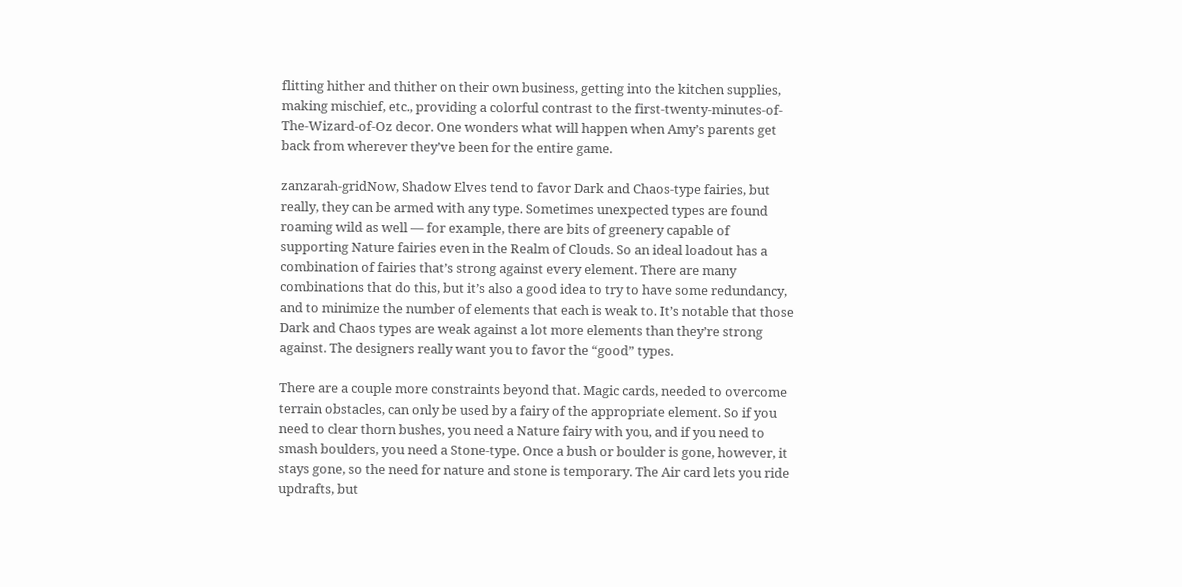flitting hither and thither on their own business, getting into the kitchen supplies, making mischief, etc., providing a colorful contrast to the first-twenty-minutes-of-The-Wizard-of-Oz decor. One wonders what will happen when Amy’s parents get back from wherever they’ve been for the entire game.

zanzarah-gridNow, Shadow Elves tend to favor Dark and Chaos-type fairies, but really, they can be armed with any type. Sometimes unexpected types are found roaming wild as well — for example, there are bits of greenery capable of supporting Nature fairies even in the Realm of Clouds. So an ideal loadout has a combination of fairies that’s strong against every element. There are many combinations that do this, but it’s also a good idea to try to have some redundancy, and to minimize the number of elements that each is weak to. It’s notable that those Dark and Chaos types are weak against a lot more elements than they’re strong against. The designers really want you to favor the “good” types.

There are a couple more constraints beyond that. Magic cards, needed to overcome terrain obstacles, can only be used by a fairy of the appropriate element. So if you need to clear thorn bushes, you need a Nature fairy with you, and if you need to smash boulders, you need a Stone-type. Once a bush or boulder is gone, however, it stays gone, so the need for nature and stone is temporary. The Air card lets you ride updrafts, but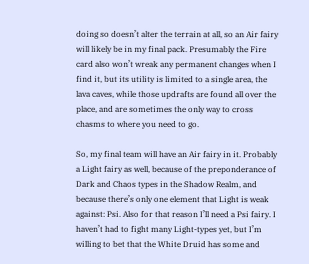doing so doesn’t alter the terrain at all, so an Air fairy will likely be in my final pack. Presumably the Fire card also won’t wreak any permanent changes when I find it, but its utility is limited to a single area, the lava caves, while those updrafts are found all over the place, and are sometimes the only way to cross chasms to where you need to go.

So, my final team will have an Air fairy in it. Probably a Light fairy as well, because of the preponderance of Dark and Chaos types in the Shadow Realm, and because there’s only one element that Light is weak against: Psi. Also for that reason I’ll need a Psi fairy. I haven’t had to fight many Light-types yet, but I’m willing to bet that the White Druid has some and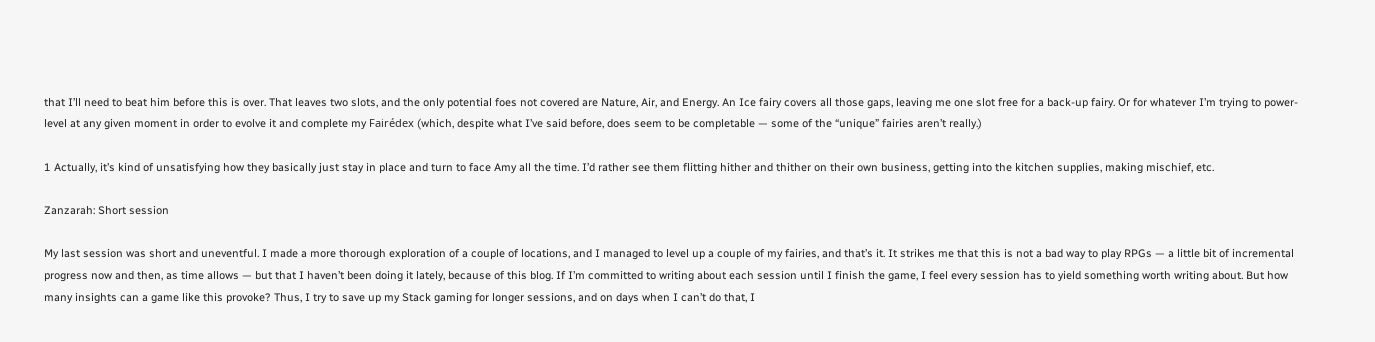that I’ll need to beat him before this is over. That leaves two slots, and the only potential foes not covered are Nature, Air, and Energy. An Ice fairy covers all those gaps, leaving me one slot free for a back-up fairy. Or for whatever I’m trying to power-level at any given moment in order to evolve it and complete my Fairédex (which, despite what I’ve said before, does seem to be completable — some of the “unique” fairies aren’t really.)

1 Actually, it’s kind of unsatisfying how they basically just stay in place and turn to face Amy all the time. I’d rather see them flitting hither and thither on their own business, getting into the kitchen supplies, making mischief, etc.

Zanzarah: Short session

My last session was short and uneventful. I made a more thorough exploration of a couple of locations, and I managed to level up a couple of my fairies, and that’s it. It strikes me that this is not a bad way to play RPGs — a little bit of incremental progress now and then, as time allows — but that I haven’t been doing it lately, because of this blog. If I’m committed to writing about each session until I finish the game, I feel every session has to yield something worth writing about. But how many insights can a game like this provoke? Thus, I try to save up my Stack gaming for longer sessions, and on days when I can’t do that, I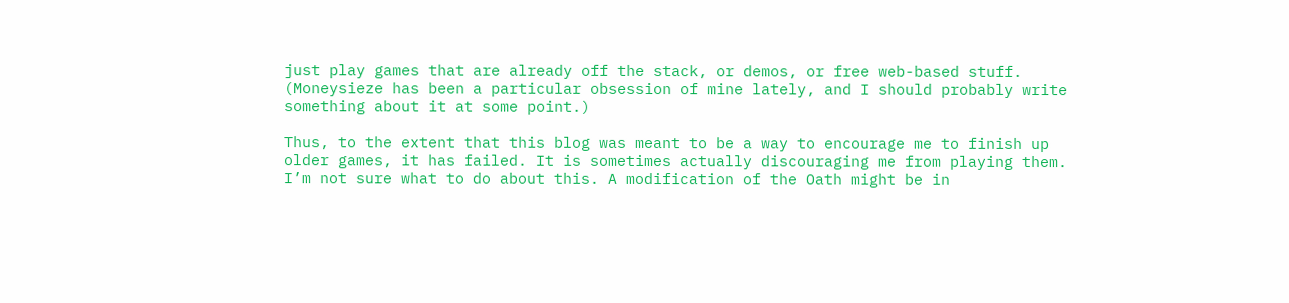just play games that are already off the stack, or demos, or free web-based stuff. (Moneysieze has been a particular obsession of mine lately, and I should probably write something about it at some point.)

Thus, to the extent that this blog was meant to be a way to encourage me to finish up older games, it has failed. It is sometimes actually discouraging me from playing them. I’m not sure what to do about this. A modification of the Oath might be in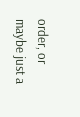order, or maybe just a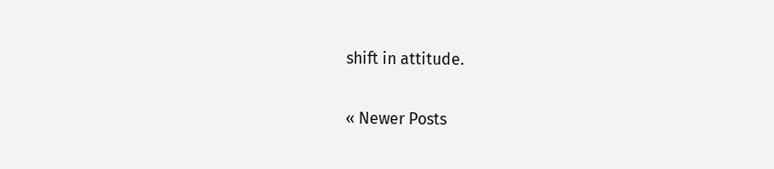shift in attitude.

« Newer Posts